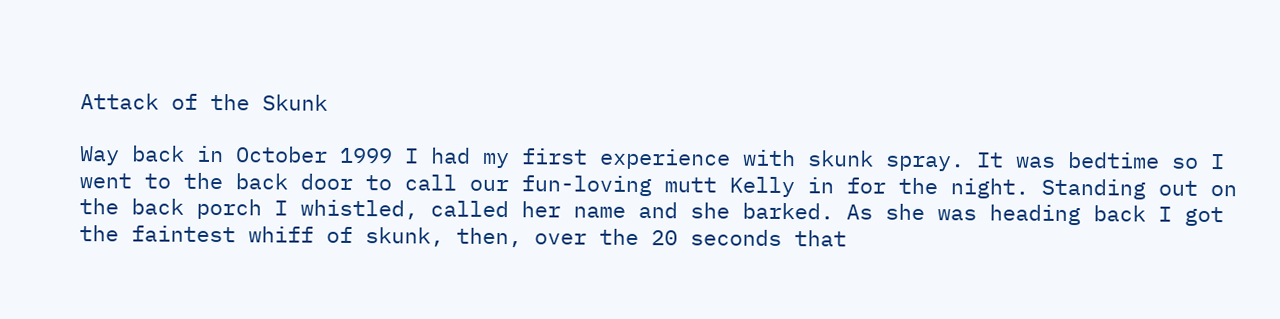Attack of the Skunk

Way back in October 1999 I had my first experience with skunk spray. It was bedtime so I went to the back door to call our fun-loving mutt Kelly in for the night. Standing out on the back porch I whistled, called her name and she barked. As she was heading back I got the faintest whiff of skunk, then, over the 20 seconds that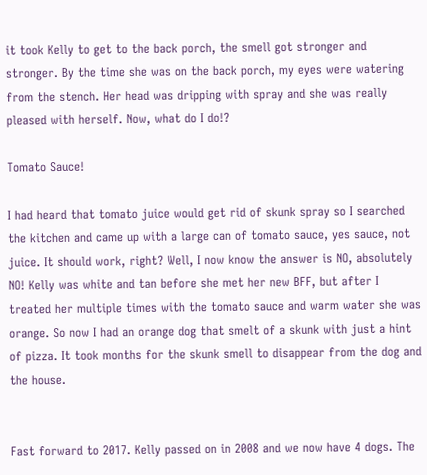it took Kelly to get to the back porch, the smell got stronger and stronger. By the time she was on the back porch, my eyes were watering from the stench. Her head was dripping with spray and she was really pleased with herself. Now, what do I do!?

Tomato Sauce!

I had heard that tomato juice would get rid of skunk spray so I searched the kitchen and came up with a large can of tomato sauce, yes sauce, not juice. It should work, right? Well, I now know the answer is NO, absolutely NO! Kelly was white and tan before she met her new BFF, but after I treated her multiple times with the tomato sauce and warm water she was orange. So now I had an orange dog that smelt of a skunk with just a hint of pizza. It took months for the skunk smell to disappear from the dog and the house.


Fast forward to 2017. Kelly passed on in 2008 and we now have 4 dogs. The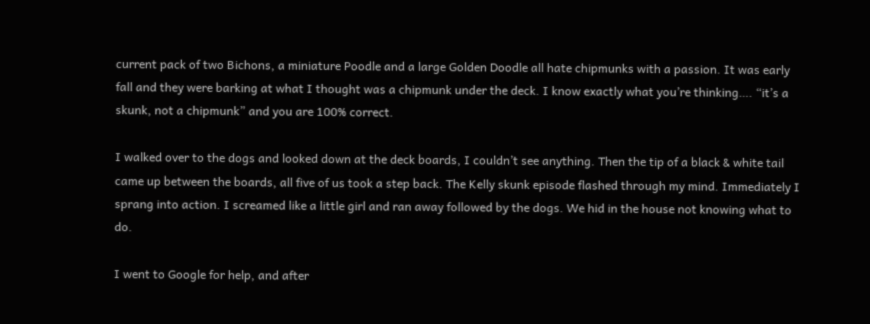current pack of two Bichons, a miniature Poodle and a large Golden Doodle all hate chipmunks with a passion. It was early fall and they were barking at what I thought was a chipmunk under the deck. I know exactly what you’re thinking…. “it’s a skunk, not a chipmunk” and you are 100% correct.

I walked over to the dogs and looked down at the deck boards, I couldn’t see anything. Then the tip of a black & white tail came up between the boards, all five of us took a step back. The Kelly skunk episode flashed through my mind. Immediately I sprang into action. I screamed like a little girl and ran away followed by the dogs. We hid in the house not knowing what to do.

I went to Google for help, and after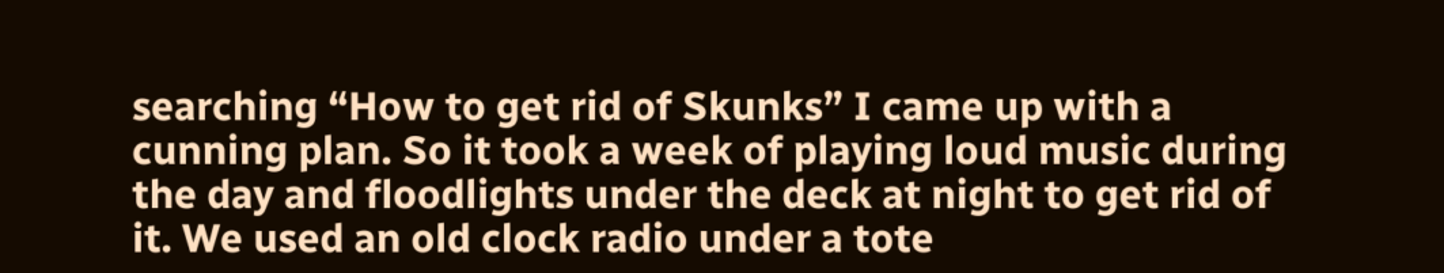searching “How to get rid of Skunks” I came up with a cunning plan. So it took a week of playing loud music during the day and floodlights under the deck at night to get rid of it. We used an old clock radio under a tote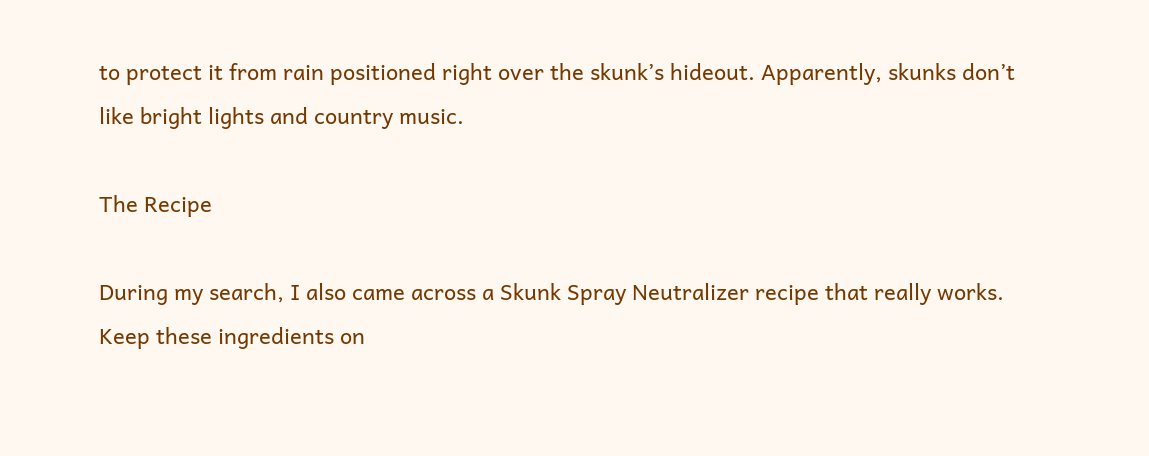to protect it from rain positioned right over the skunk’s hideout. Apparently, skunks don’t like bright lights and country music.

The Recipe

During my search, I also came across a Skunk Spray Neutralizer recipe that really works. Keep these ingredients on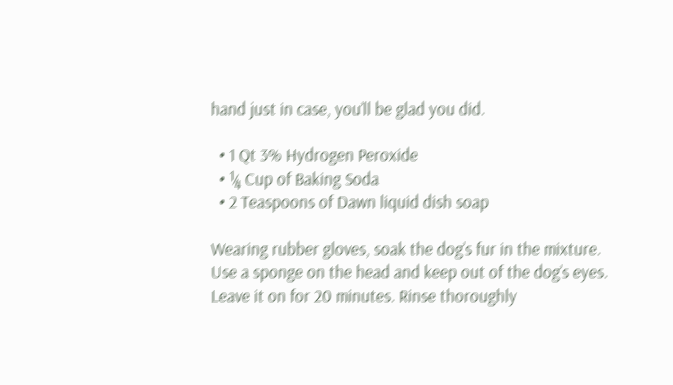hand just in case, you’ll be glad you did.

  • 1 Qt 3% Hydrogen Peroxide
  • ¼ Cup of Baking Soda
  • 2 Teaspoons of Dawn liquid dish soap

Wearing rubber gloves, soak the dog’s fur in the mixture. Use a sponge on the head and keep out of the dog’s eyes. Leave it on for 20 minutes. Rinse thoroughly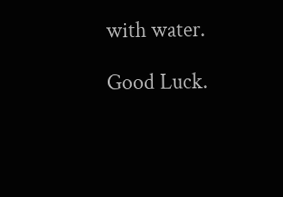with water.

Good Luck.